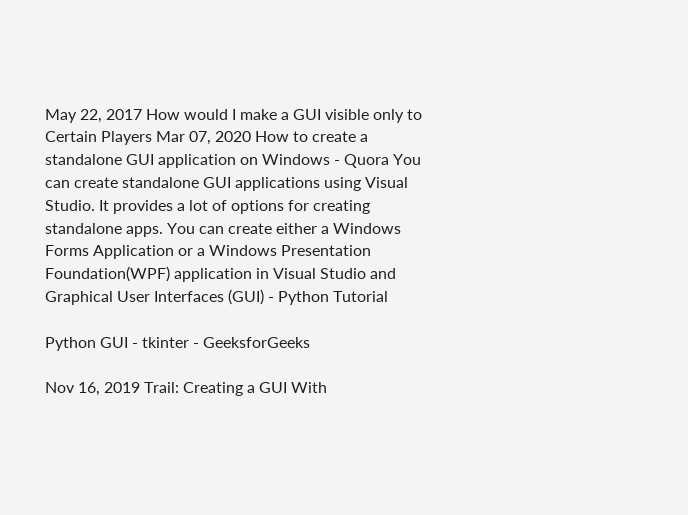May 22, 2017 How would I make a GUI visible only to Certain Players Mar 07, 2020 How to create a standalone GUI application on Windows - Quora You can create standalone GUI applications using Visual Studio. It provides a lot of options for creating standalone apps. You can create either a Windows Forms Application or a Windows Presentation Foundation(WPF) application in Visual Studio and Graphical User Interfaces (GUI) - Python Tutorial

Python GUI - tkinter - GeeksforGeeks

Nov 16, 2019 Trail: Creating a GUI With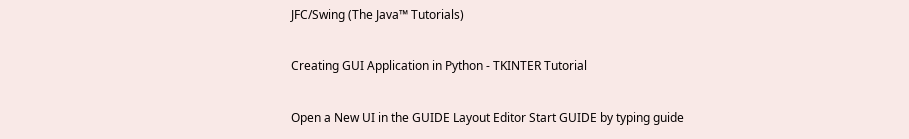JFC/Swing (The Java™ Tutorials)

Creating GUI Application in Python - TKINTER Tutorial

Open a New UI in the GUIDE Layout Editor Start GUIDE by typing guide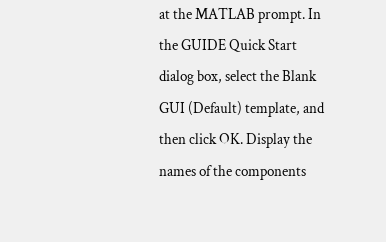at the MATLAB prompt. In the GUIDE Quick Start dialog box, select the Blank GUI (Default) template, and then click OK. Display the names of the components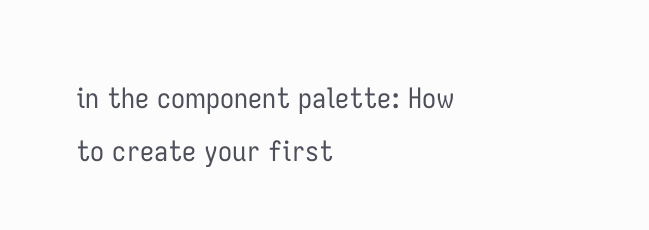in the component palette: How to create your first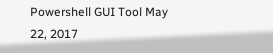Powershell GUI Tool May 22, 2017